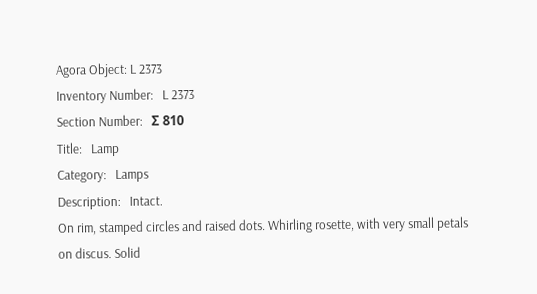Agora Object: L 2373
Inventory Number:   L 2373
Section Number:   Σ 810
Title:   Lamp
Category:   Lamps
Description:   Intact.
On rim, stamped circles and raised dots. Whirling rosette, with very small petals on discus. Solid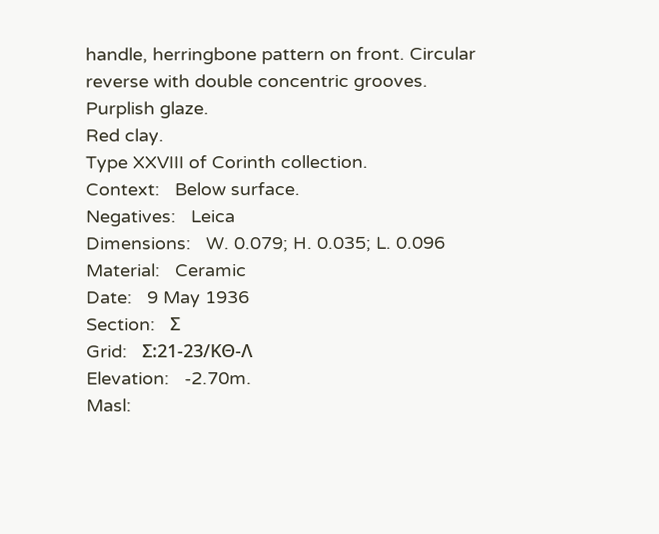handle, herringbone pattern on front. Circular reverse with double concentric grooves.
Purplish glaze.
Red clay.
Type XXVIII of Corinth collection.
Context:   Below surface.
Negatives:   Leica
Dimensions:   W. 0.079; H. 0.035; L. 0.096
Material:   Ceramic
Date:   9 May 1936
Section:   Σ
Grid:   Σ:21-23/ΚΘ-Λ
Elevation:   -2.70m.
Masl: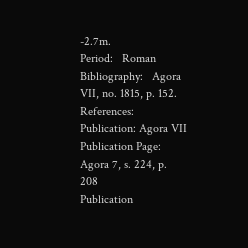-2.7m.
Period:   Roman
Bibliography:   Agora VII, no. 1815, p. 152.
References:   Publication: Agora VII
Publication Page: Agora 7, s. 224, p. 208
Publication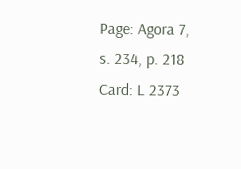Page: Agora 7, s. 234, p. 218
Card: L 2373